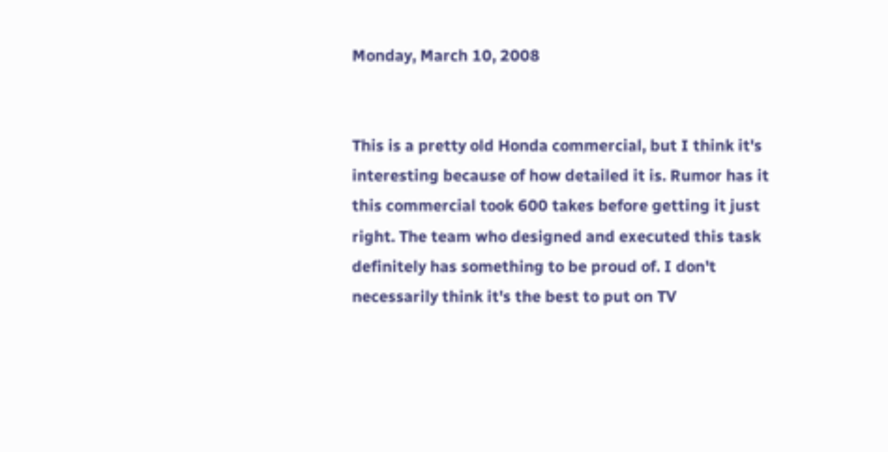Monday, March 10, 2008


This is a pretty old Honda commercial, but I think it's interesting because of how detailed it is. Rumor has it this commercial took 600 takes before getting it just right. The team who designed and executed this task definitely has something to be proud of. I don't necessarily think it's the best to put on TV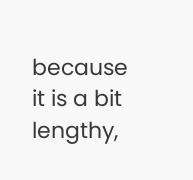because it is a bit lengthy,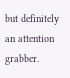but definitely an attention grabber.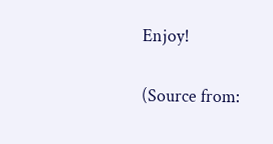Enjoy!

(Source from: